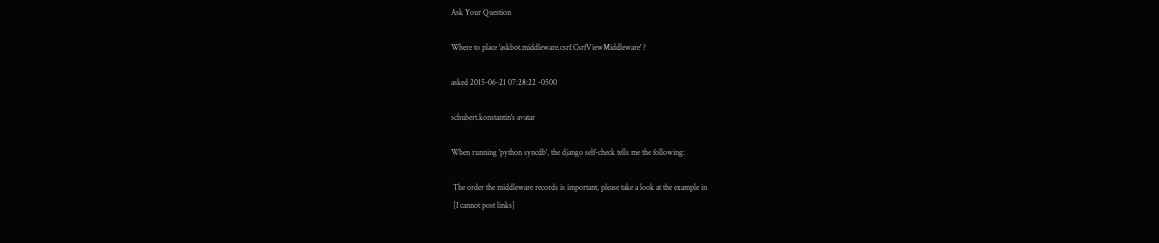Ask Your Question

Where to place 'askbot.middleware.csrf.CsrfViewMiddleware' ?

asked 2015-06-21 07:28:22 -0500

schubert.konstantin's avatar

When running 'python syncdb', the django self-check tells me the following:

 The order the middleware records is important, please take a look at the example in
 [I cannot post links]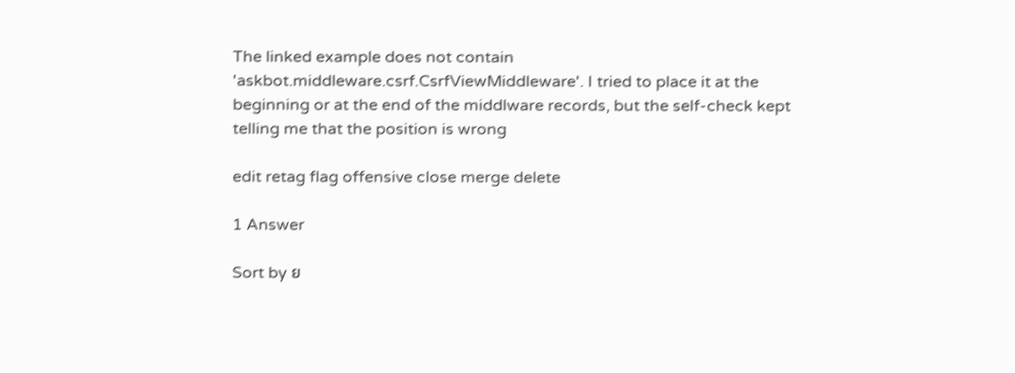The linked example does not contain 'askbot.middleware.csrf.CsrfViewMiddleware'. I tried to place it at the beginning or at the end of the middlware records, but the self-check kept telling me that the position is wrong

edit retag flag offensive close merge delete

1 Answer

Sort by ย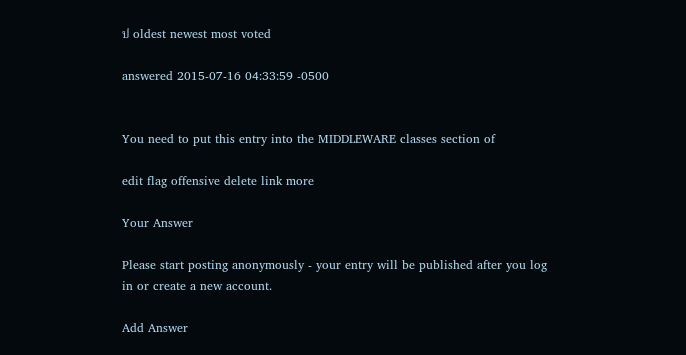ป oldest newest most voted

answered 2015-07-16 04:33:59 -0500


You need to put this entry into the MIDDLEWARE classes section of

edit flag offensive delete link more

Your Answer

Please start posting anonymously - your entry will be published after you log in or create a new account.

Add Answer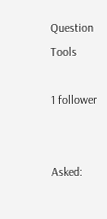Question Tools

1 follower


Asked: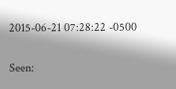2015-06-21 07:28:22 -0500

Seen: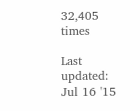32,405 times

Last updated: Jul 16 '15